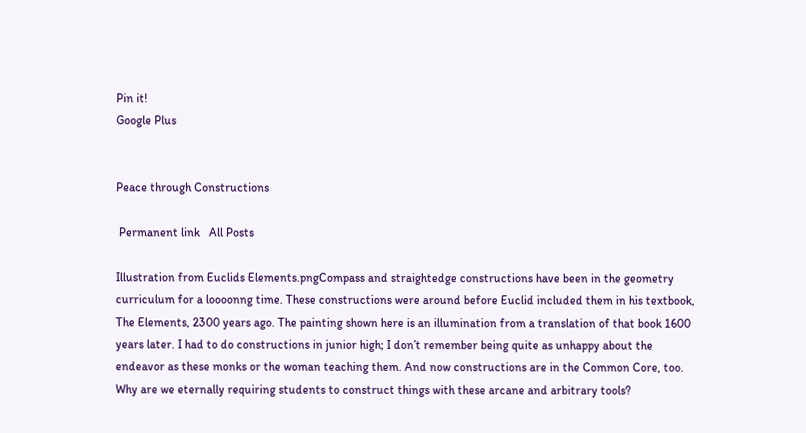Pin it!
Google Plus


Peace through Constructions

 Permanent link   All Posts

Illustration from Euclids Elements.pngCompass and straightedge constructions have been in the geometry curriculum for a loooonng time. These constructions were around before Euclid included them in his textbook, The Elements, 2300 years ago. The painting shown here is an illumination from a translation of that book 1600 years later. I had to do constructions in junior high; I don’t remember being quite as unhappy about the endeavor as these monks or the woman teaching them. And now constructions are in the Common Core, too. Why are we eternally requiring students to construct things with these arcane and arbitrary tools?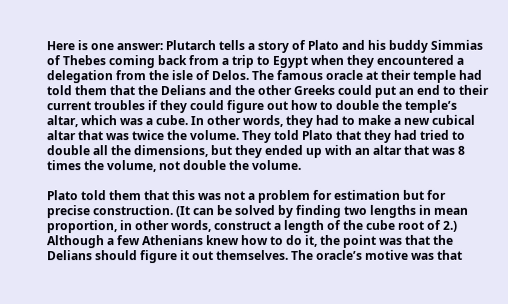Here is one answer: Plutarch tells a story of Plato and his buddy Simmias of Thebes coming back from a trip to Egypt when they encountered a delegation from the isle of Delos. The famous oracle at their temple had told them that the Delians and the other Greeks could put an end to their current troubles if they could figure out how to double the temple’s altar, which was a cube. In other words, they had to make a new cubical altar that was twice the volume. They told Plato that they had tried to double all the dimensions, but they ended up with an altar that was 8 times the volume, not double the volume.

Plato told them that this was not a problem for estimation but for precise construction. (It can be solved by finding two lengths in mean proportion, in other words, construct a length of the cube root of 2.) Although a few Athenians knew how to do it, the point was that the Delians should figure it out themselves. The oracle’s motive was that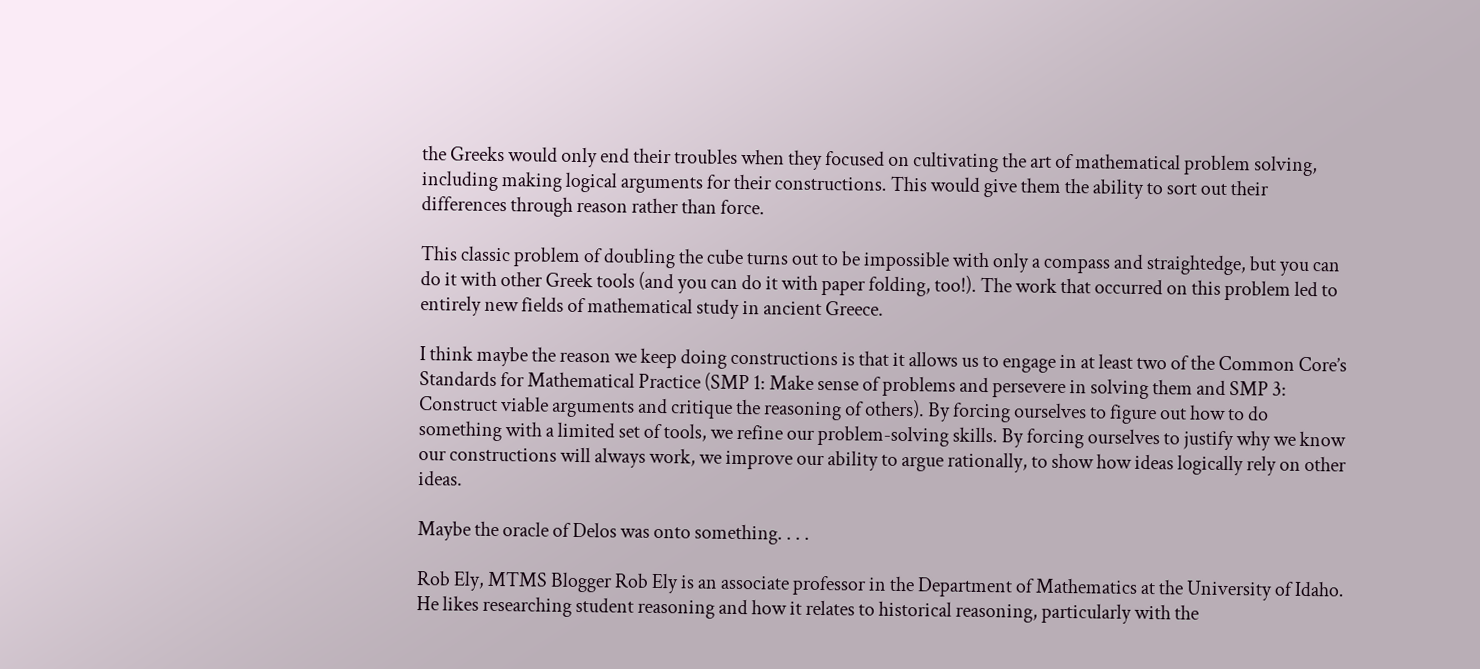the Greeks would only end their troubles when they focused on cultivating the art of mathematical problem solving, including making logical arguments for their constructions. This would give them the ability to sort out their differences through reason rather than force.

This classic problem of doubling the cube turns out to be impossible with only a compass and straightedge, but you can do it with other Greek tools (and you can do it with paper folding, too!). The work that occurred on this problem led to entirely new fields of mathematical study in ancient Greece.

I think maybe the reason we keep doing constructions is that it allows us to engage in at least two of the Common Core’s Standards for Mathematical Practice (SMP 1: Make sense of problems and persevere in solving them and SMP 3: Construct viable arguments and critique the reasoning of others). By forcing ourselves to figure out how to do something with a limited set of tools, we refine our problem-solving skills. By forcing ourselves to justify why we know our constructions will always work, we improve our ability to argue rationally, to show how ideas logically rely on other ideas.

Maybe the oracle of Delos was onto something. . . .

Rob Ely, MTMS Blogger Rob Ely is an associate professor in the Department of Mathematics at the University of Idaho.  He likes researching student reasoning and how it relates to historical reasoning, particularly with the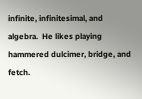infinite, infinitesimal, and algebra.  He likes playing hammered dulcimer, bridge, and fetch.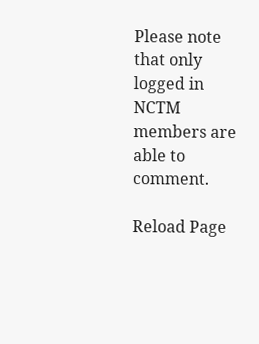Please note that only logged in NCTM members are able to comment.

Reload Page